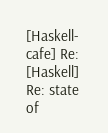[Haskell-cafe] Re: [Haskell] Re: state of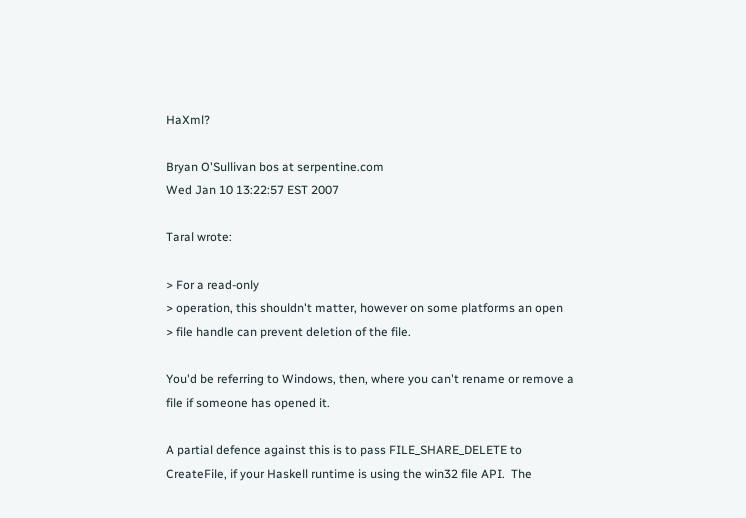HaXml?

Bryan O'Sullivan bos at serpentine.com
Wed Jan 10 13:22:57 EST 2007

Taral wrote:

> For a read-only
> operation, this shouldn't matter, however on some platforms an open
> file handle can prevent deletion of the file.

You'd be referring to Windows, then, where you can't rename or remove a
file if someone has opened it.

A partial defence against this is to pass FILE_SHARE_DELETE to
CreateFile, if your Haskell runtime is using the win32 file API.  The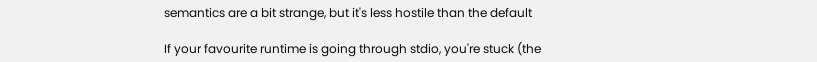semantics are a bit strange, but it's less hostile than the default

If your favourite runtime is going through stdio, you're stuck (the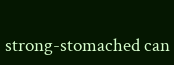strong-stomached can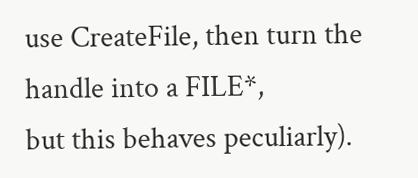use CreateFile, then turn the handle into a FILE*,
but this behaves peculiarly).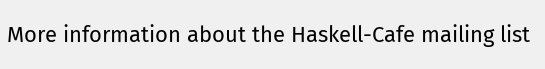More information about the Haskell-Cafe mailing list